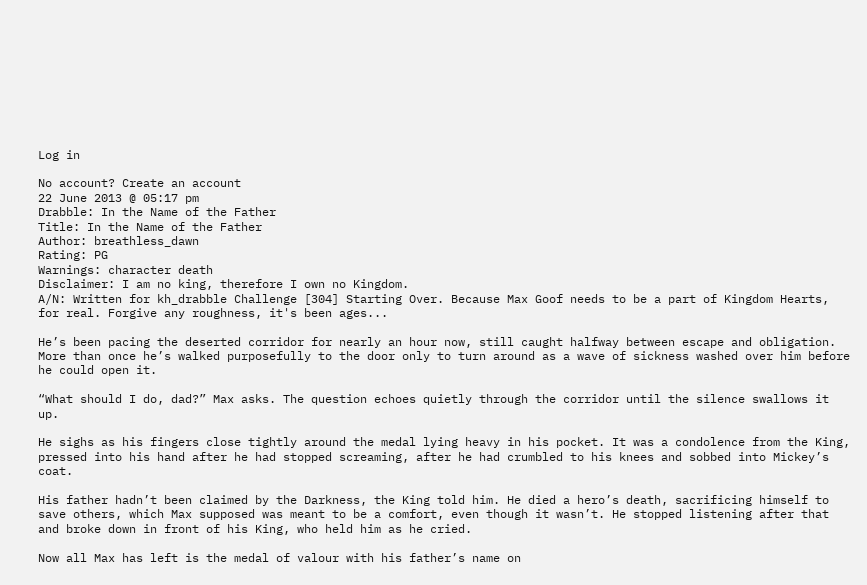Log in

No account? Create an account
22 June 2013 @ 05:17 pm
Drabble: In the Name of the Father
Title: In the Name of the Father
Author: breathless_dawn
Rating: PG
Warnings: character death
Disclaimer: I am no king, therefore I own no Kingdom.
A/N: Written for kh_drabble Challenge [304] Starting Over. Because Max Goof needs to be a part of Kingdom Hearts, for real. Forgive any roughness, it's been ages...

He’s been pacing the deserted corridor for nearly an hour now, still caught halfway between escape and obligation. More than once he’s walked purposefully to the door only to turn around as a wave of sickness washed over him before he could open it.

“What should I do, dad?” Max asks. The question echoes quietly through the corridor until the silence swallows it up.

He sighs as his fingers close tightly around the medal lying heavy in his pocket. It was a condolence from the King, pressed into his hand after he had stopped screaming, after he had crumbled to his knees and sobbed into Mickey’s coat.

His father hadn’t been claimed by the Darkness, the King told him. He died a hero’s death, sacrificing himself to save others, which Max supposed was meant to be a comfort, even though it wasn’t. He stopped listening after that and broke down in front of his King, who held him as he cried.

Now all Max has left is the medal of valour with his father’s name on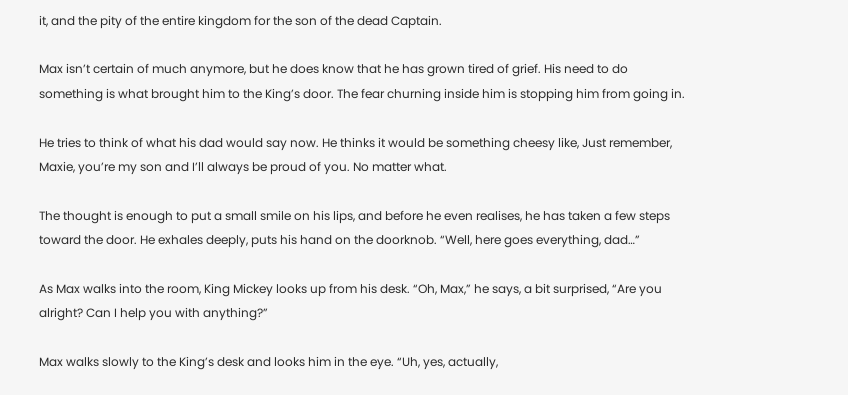it, and the pity of the entire kingdom for the son of the dead Captain.

Max isn’t certain of much anymore, but he does know that he has grown tired of grief. His need to do something is what brought him to the King’s door. The fear churning inside him is stopping him from going in.

He tries to think of what his dad would say now. He thinks it would be something cheesy like, Just remember, Maxie, you’re my son and I’ll always be proud of you. No matter what.

The thought is enough to put a small smile on his lips, and before he even realises, he has taken a few steps toward the door. He exhales deeply, puts his hand on the doorknob. “Well, here goes everything, dad…”

As Max walks into the room, King Mickey looks up from his desk. “Oh, Max,” he says, a bit surprised, “Are you alright? Can I help you with anything?”

Max walks slowly to the King’s desk and looks him in the eye. “Uh, yes, actually,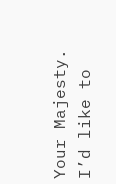Your Majesty. I’d like to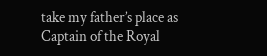take my father’s place as Captain of the Royal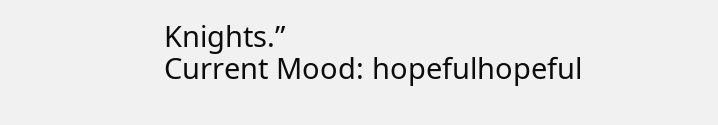Knights.”
Current Mood: hopefulhopeful